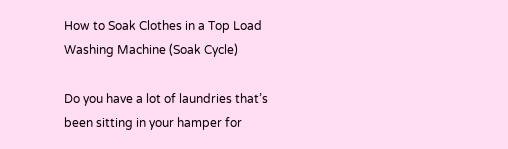How to Soak Clothes in a Top Load Washing Machine (Soak Cycle)

Do you have a lot of laundries that’s been sitting in your hamper for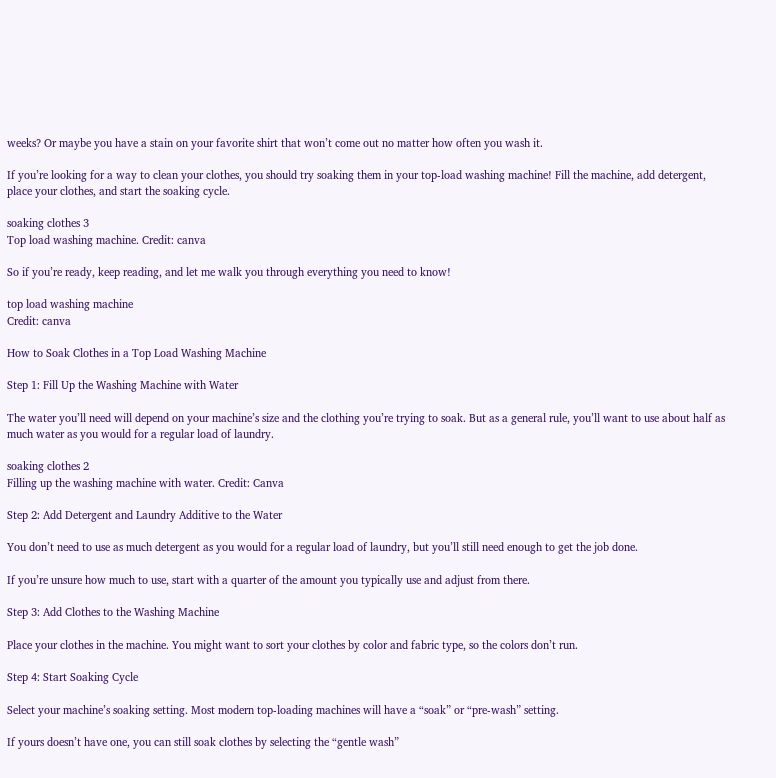weeks? Or maybe you have a stain on your favorite shirt that won’t come out no matter how often you wash it.

If you’re looking for a way to clean your clothes, you should try soaking them in your top-load washing machine! Fill the machine, add detergent, place your clothes, and start the soaking cycle.

soaking clothes 3
Top load washing machine. Credit: canva

So if you’re ready, keep reading, and let me walk you through everything you need to know!

top load washing machine
Credit: canva

How to Soak Clothes in a Top Load Washing Machine

Step 1: Fill Up the Washing Machine with Water

The water you’ll need will depend on your machine’s size and the clothing you’re trying to soak. But as a general rule, you’ll want to use about half as much water as you would for a regular load of laundry.

soaking clothes 2
Filling up the washing machine with water. Credit: Canva

Step 2: Add Detergent and Laundry Additive to the Water

You don’t need to use as much detergent as you would for a regular load of laundry, but you’ll still need enough to get the job done.

If you’re unsure how much to use, start with a quarter of the amount you typically use and adjust from there.

Step 3: Add Clothes to the Washing Machine

Place your clothes in the machine. You might want to sort your clothes by color and fabric type, so the colors don’t run.

Step 4: Start Soaking Cycle

Select your machine’s soaking setting. Most modern top-loading machines will have a “soak” or “pre-wash” setting.

If yours doesn’t have one, you can still soak clothes by selecting the “gentle wash”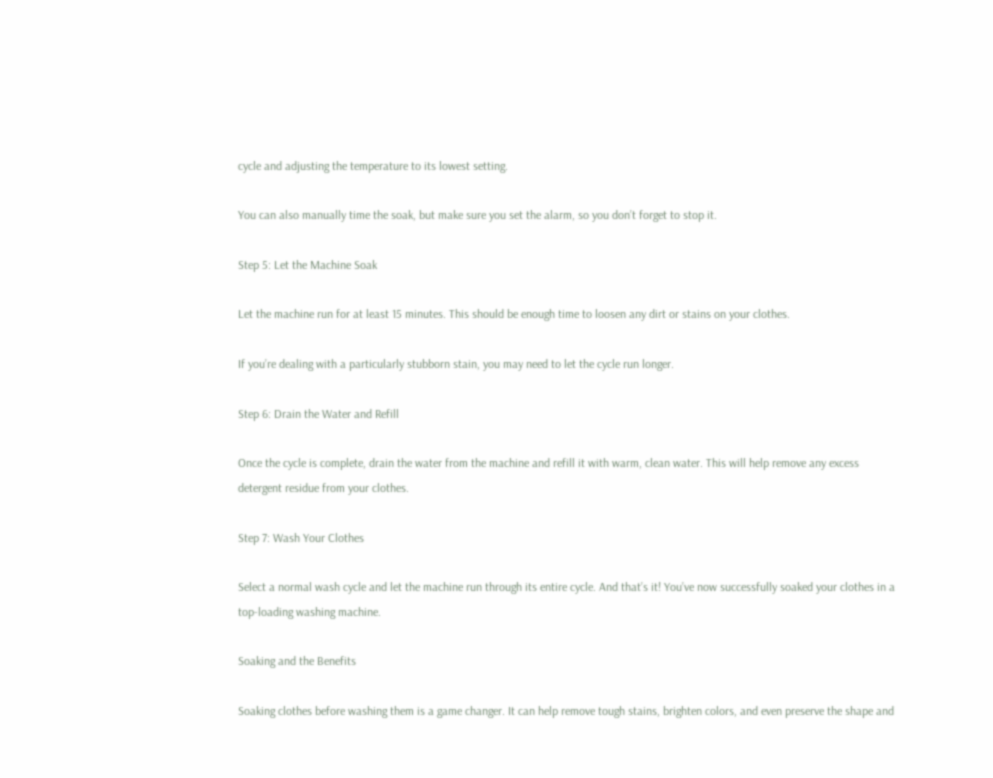cycle and adjusting the temperature to its lowest setting.

You can also manually time the soak, but make sure you set the alarm, so you don’t forget to stop it.

Step 5: Let the Machine Soak

Let the machine run for at least 15 minutes. This should be enough time to loosen any dirt or stains on your clothes.

If you’re dealing with a particularly stubborn stain, you may need to let the cycle run longer.

Step 6: Drain the Water and Refill

Once the cycle is complete, drain the water from the machine and refill it with warm, clean water. This will help remove any excess detergent residue from your clothes.

Step 7: Wash Your Clothes

Select a normal wash cycle and let the machine run through its entire cycle. And that’s it! You’ve now successfully soaked your clothes in a top-loading washing machine.

Soaking and the Benefits

Soaking clothes before washing them is a game changer. It can help remove tough stains, brighten colors, and even preserve the shape and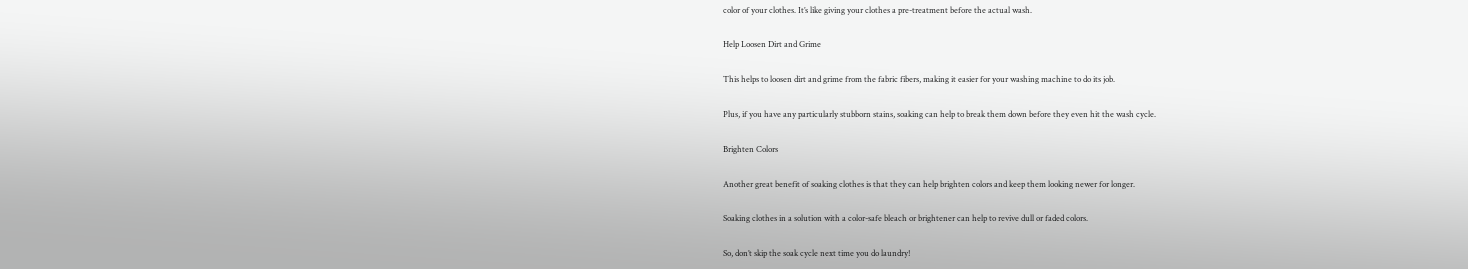color of your clothes. It’s like giving your clothes a pre-treatment before the actual wash.

Help Loosen Dirt and Grime

This helps to loosen dirt and grime from the fabric fibers, making it easier for your washing machine to do its job.

Plus, if you have any particularly stubborn stains, soaking can help to break them down before they even hit the wash cycle.

Brighten Colors

Another great benefit of soaking clothes is that they can help brighten colors and keep them looking newer for longer.

Soaking clothes in a solution with a color-safe bleach or brightener can help to revive dull or faded colors.

So, don’t skip the soak cycle next time you do laundry!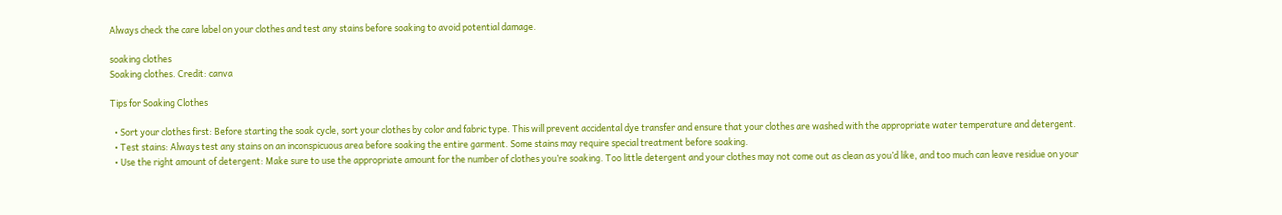Always check the care label on your clothes and test any stains before soaking to avoid potential damage.

soaking clothes
Soaking clothes. Credit: canva

Tips for Soaking Clothes

  • Sort your clothes first: Before starting the soak cycle, sort your clothes by color and fabric type. This will prevent accidental dye transfer and ensure that your clothes are washed with the appropriate water temperature and detergent.
  • Test stains: Always test any stains on an inconspicuous area before soaking the entire garment. Some stains may require special treatment before soaking.
  • Use the right amount of detergent: Make sure to use the appropriate amount for the number of clothes you’re soaking. Too little detergent and your clothes may not come out as clean as you’d like, and too much can leave residue on your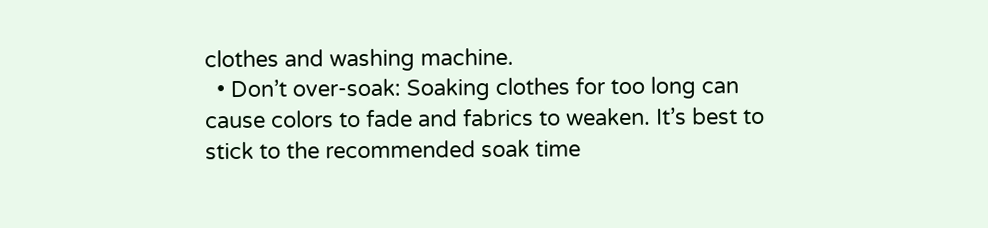clothes and washing machine.
  • Don’t over-soak: Soaking clothes for too long can cause colors to fade and fabrics to weaken. It’s best to stick to the recommended soak time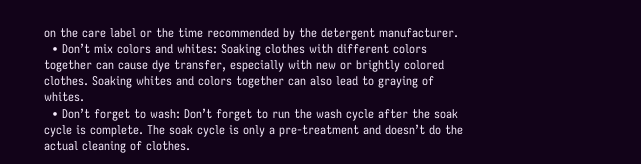on the care label or the time recommended by the detergent manufacturer.
  • Don’t mix colors and whites: Soaking clothes with different colors together can cause dye transfer, especially with new or brightly colored clothes. Soaking whites and colors together can also lead to graying of whites.
  • Don’t forget to wash: Don’t forget to run the wash cycle after the soak cycle is complete. The soak cycle is only a pre-treatment and doesn’t do the actual cleaning of clothes.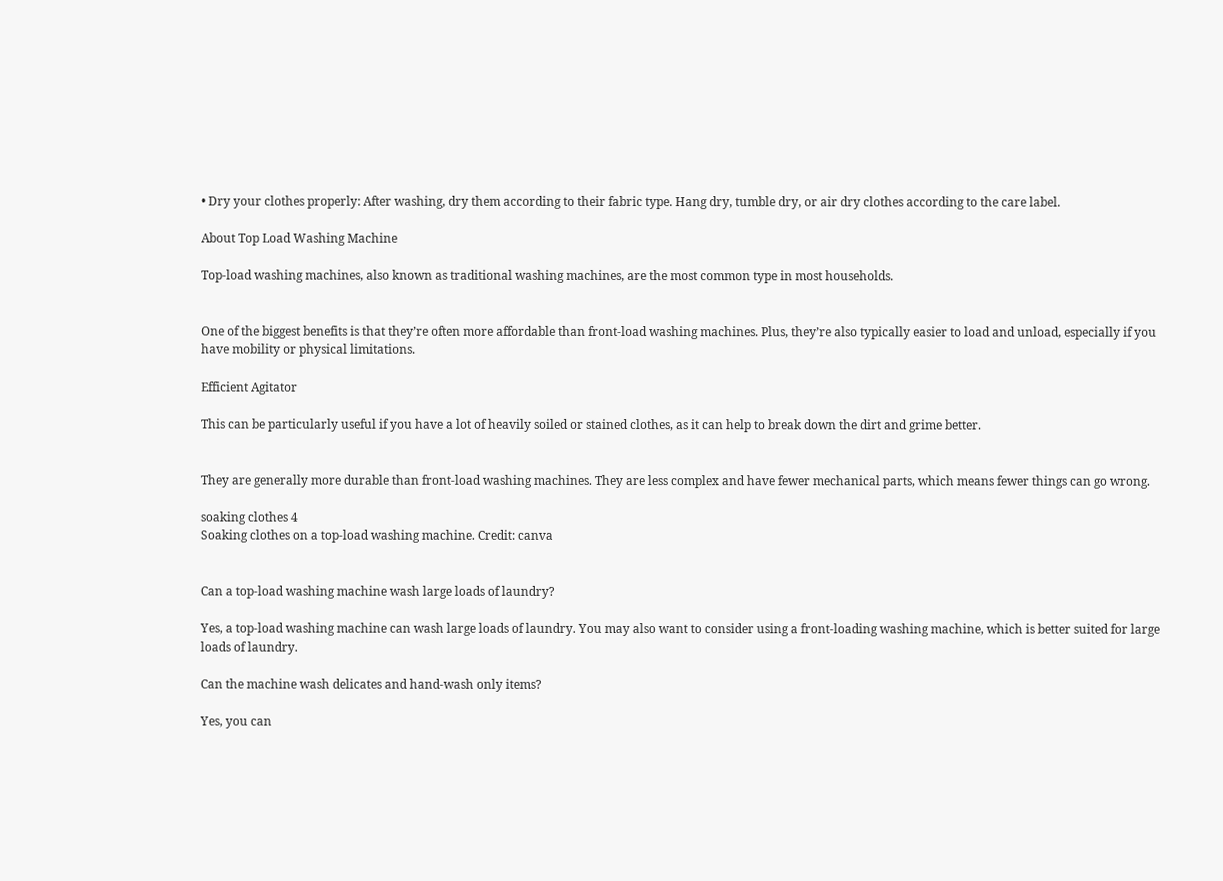• Dry your clothes properly: After washing, dry them according to their fabric type. Hang dry, tumble dry, or air dry clothes according to the care label.

About Top Load Washing Machine

Top-load washing machines, also known as traditional washing machines, are the most common type in most households.


One of the biggest benefits is that they’re often more affordable than front-load washing machines. Plus, they’re also typically easier to load and unload, especially if you have mobility or physical limitations.

Efficient Agitator

This can be particularly useful if you have a lot of heavily soiled or stained clothes, as it can help to break down the dirt and grime better.


They are generally more durable than front-load washing machines. They are less complex and have fewer mechanical parts, which means fewer things can go wrong.

soaking clothes 4
Soaking clothes on a top-load washing machine. Credit: canva


Can a top-load washing machine wash large loads of laundry?

Yes, a top-load washing machine can wash large loads of laundry. You may also want to consider using a front-loading washing machine, which is better suited for large loads of laundry.

Can the machine wash delicates and hand-wash only items?

Yes, you can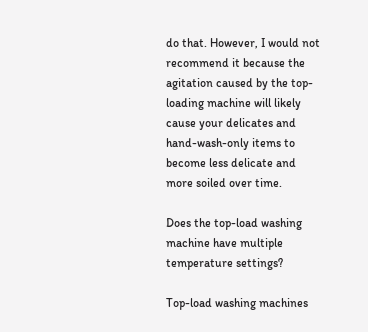do that. However, I would not recommend it because the agitation caused by the top-loading machine will likely cause your delicates and hand-wash-only items to become less delicate and more soiled over time.

Does the top-load washing machine have multiple temperature settings?

Top-load washing machines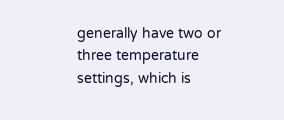generally have two or three temperature settings, which is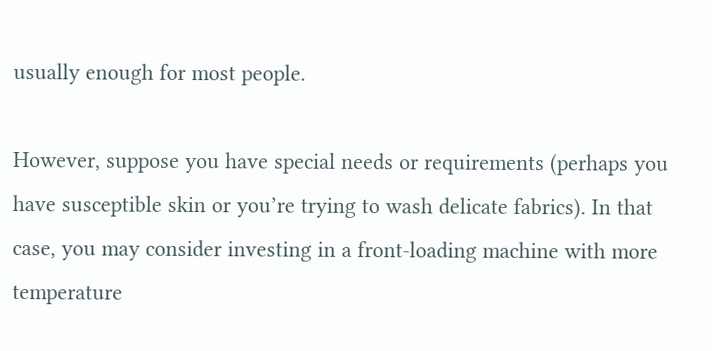usually enough for most people.

However, suppose you have special needs or requirements (perhaps you have susceptible skin or you’re trying to wash delicate fabrics). In that case, you may consider investing in a front-loading machine with more temperature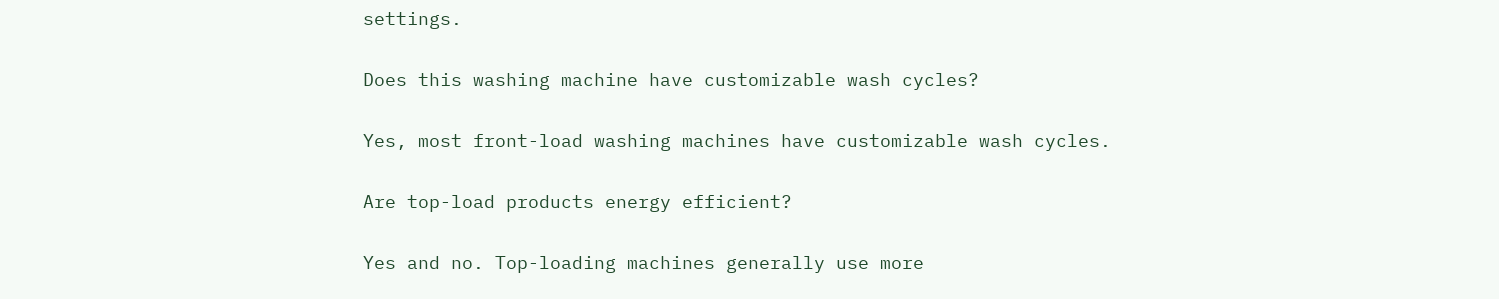settings.

Does this washing machine have customizable wash cycles?

Yes, most front-load washing machines have customizable wash cycles.

Are top-load products energy efficient?

Yes and no. Top-loading machines generally use more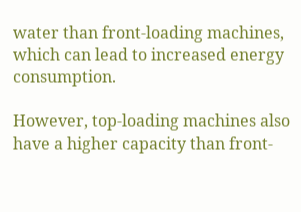water than front-loading machines, which can lead to increased energy consumption.

However, top-loading machines also have a higher capacity than front-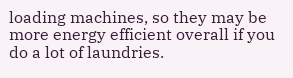loading machines, so they may be more energy efficient overall if you do a lot of laundries.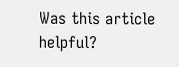Was this article helpful?